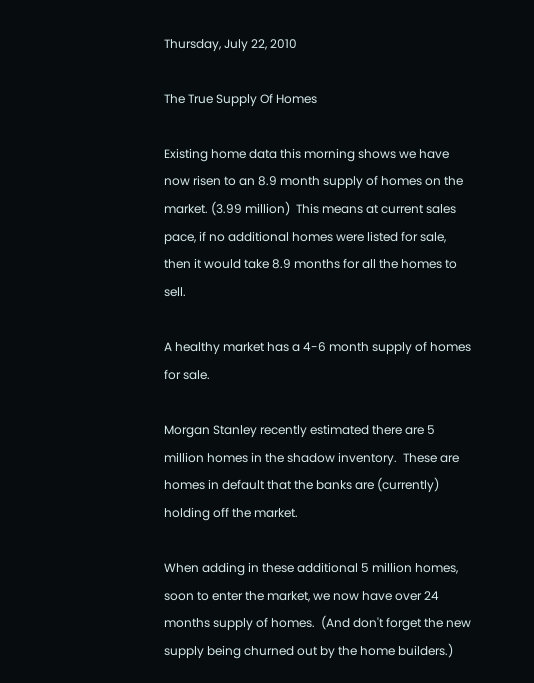Thursday, July 22, 2010

The True Supply Of Homes

Existing home data this morning shows we have now risen to an 8.9 month supply of homes on the market. (3.99 million)  This means at current sales pace, if no additional homes were listed for sale, then it would take 8.9 months for all the homes to sell.

A healthy market has a 4-6 month supply of homes for sale.

Morgan Stanley recently estimated there are 5 million homes in the shadow inventory.  These are homes in default that the banks are (currently) holding off the market.

When adding in these additional 5 million homes, soon to enter the market, we now have over 24 months supply of homes.  (And don't forget the new supply being churned out by the home builders.)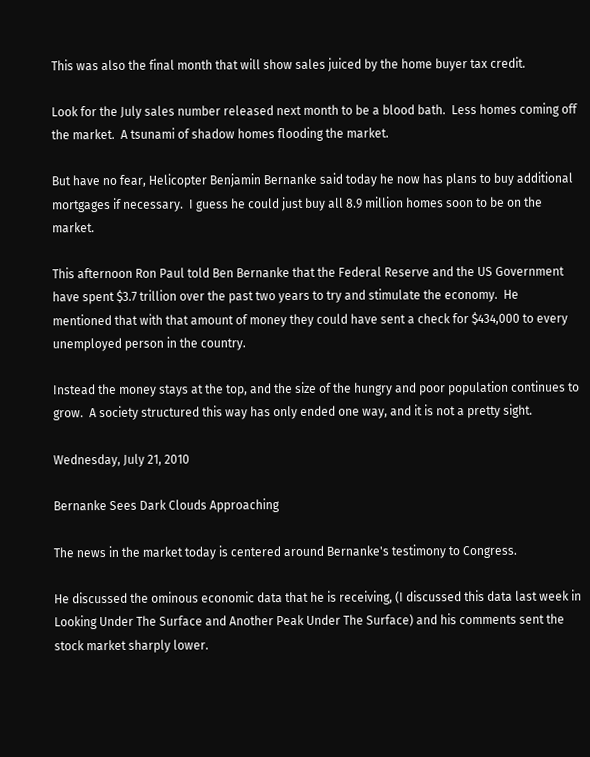This was also the final month that will show sales juiced by the home buyer tax credit.

Look for the July sales number released next month to be a blood bath.  Less homes coming off the market.  A tsunami of shadow homes flooding the market.

But have no fear, Helicopter Benjamin Bernanke said today he now has plans to buy additional mortgages if necessary.  I guess he could just buy all 8.9 million homes soon to be on the market.

This afternoon Ron Paul told Ben Bernanke that the Federal Reserve and the US Government have spent $3.7 trillion over the past two years to try and stimulate the economy.  He mentioned that with that amount of money they could have sent a check for $434,000 to every unemployed person in the country.

Instead the money stays at the top, and the size of the hungry and poor population continues to grow.  A society structured this way has only ended one way, and it is not a pretty sight.

Wednesday, July 21, 2010

Bernanke Sees Dark Clouds Approaching

The news in the market today is centered around Bernanke's testimony to Congress.

He discussed the ominous economic data that he is receiving, (I discussed this data last week in Looking Under The Surface and Another Peak Under The Surface) and his comments sent the stock market sharply lower.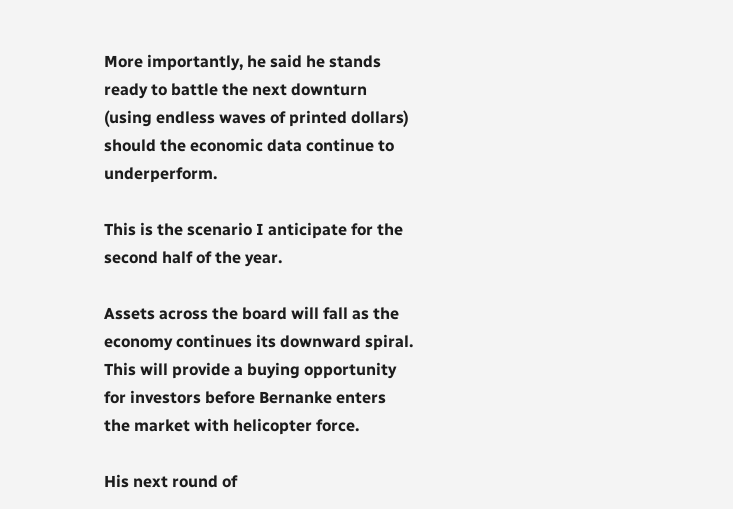More importantly, he said he stands ready to battle the next downturn (using endless waves of printed dollars) should the economic data continue to underperform.

This is the scenario I anticipate for the second half of the year.

Assets across the board will fall as the economy continues its downward spiral.  This will provide a buying opportunity for investors before Bernanke enters the market with helicopter force.

His next round of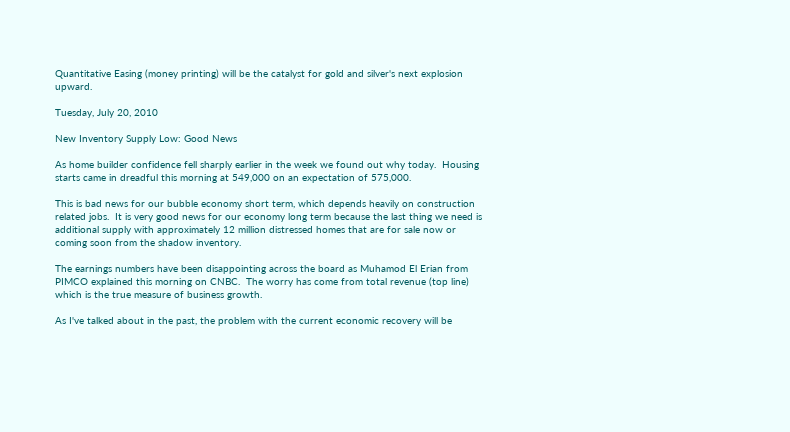Quantitative Easing (money printing) will be the catalyst for gold and silver's next explosion upward.

Tuesday, July 20, 2010

New Inventory Supply Low: Good News

As home builder confidence fell sharply earlier in the week we found out why today.  Housing starts came in dreadful this morning at 549,000 on an expectation of 575,000.

This is bad news for our bubble economy short term, which depends heavily on construction related jobs.  It is very good news for our economy long term because the last thing we need is additional supply with approximately 12 million distressed homes that are for sale now or coming soon from the shadow inventory.

The earnings numbers have been disappointing across the board as Muhamod El Erian from PIMCO explained this morning on CNBC.  The worry has come from total revenue (top line) which is the true measure of business growth.

As I've talked about in the past, the problem with the current economic recovery will be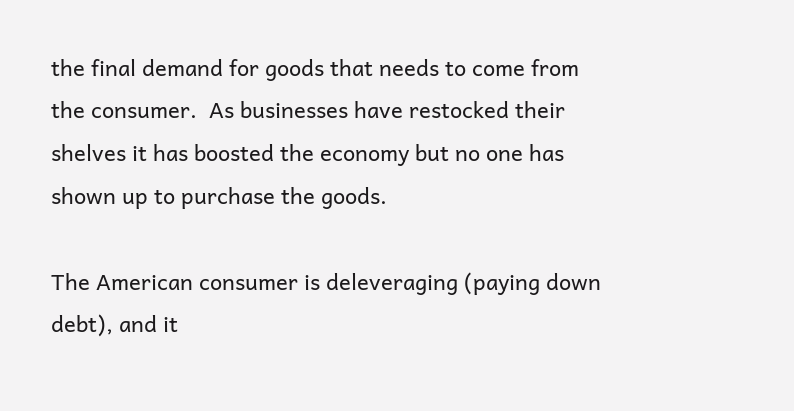the final demand for goods that needs to come from the consumer.  As businesses have restocked their shelves it has boosted the economy but no one has shown up to purchase the goods.

The American consumer is deleveraging (paying down debt), and it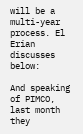will be a multi-year process. El Erian discusses below:

And speaking of PIMCO, last month they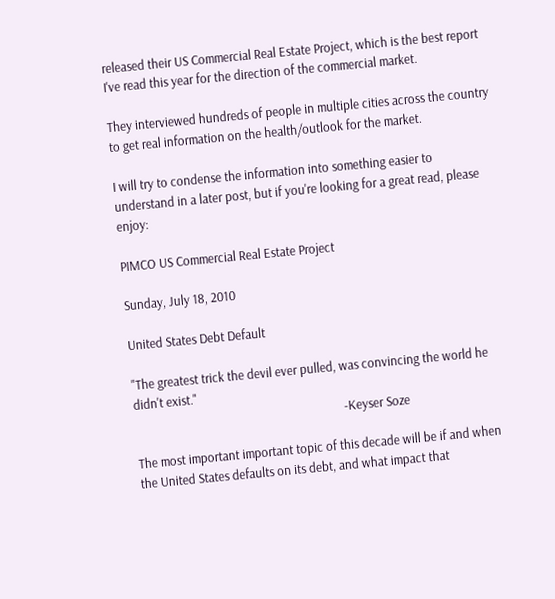released their US Commercial Real Estate Project, which is the best report I've read this year for the direction of the commercial market.

They interviewed hundreds of people in multiple cities across the country to get real information on the health/outlook for the market.

I will try to condense the information into something easier to understand in a later post, but if you're looking for a great read, please enjoy:

PIMCO US Commercial Real Estate Project

Sunday, July 18, 2010

United States Debt Default

"The greatest trick the devil ever pulled, was convincing the world he didn't exist."
                                                                      -Keyser Soze

The most important important topic of this decade will be if and when the United States defaults on its debt, and what impact that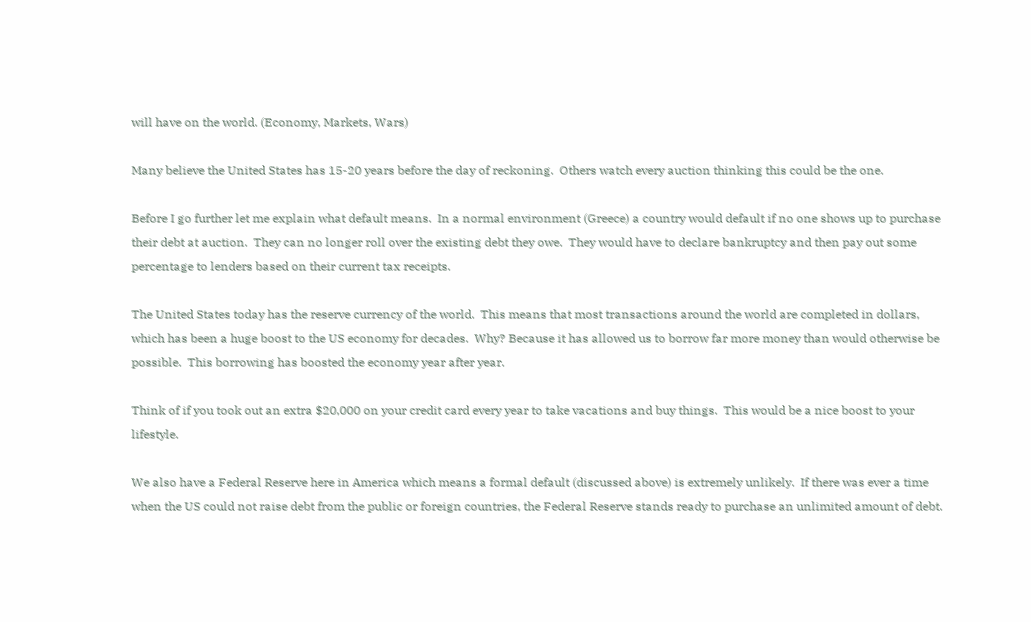will have on the world. (Economy, Markets, Wars)

Many believe the United States has 15-20 years before the day of reckoning.  Others watch every auction thinking this could be the one.

Before I go further let me explain what default means.  In a normal environment (Greece) a country would default if no one shows up to purchase their debt at auction.  They can no longer roll over the existing debt they owe.  They would have to declare bankruptcy and then pay out some percentage to lenders based on their current tax receipts.

The United States today has the reserve currency of the world.  This means that most transactions around the world are completed in dollars, which has been a huge boost to the US economy for decades.  Why? Because it has allowed us to borrow far more money than would otherwise be possible.  This borrowing has boosted the economy year after year.

Think of if you took out an extra $20,000 on your credit card every year to take vacations and buy things.  This would be a nice boost to your lifestyle.

We also have a Federal Reserve here in America which means a formal default (discussed above) is extremely unlikely.  If there was ever a time when the US could not raise debt from the public or foreign countries, the Federal Reserve stands ready to purchase an unlimited amount of debt.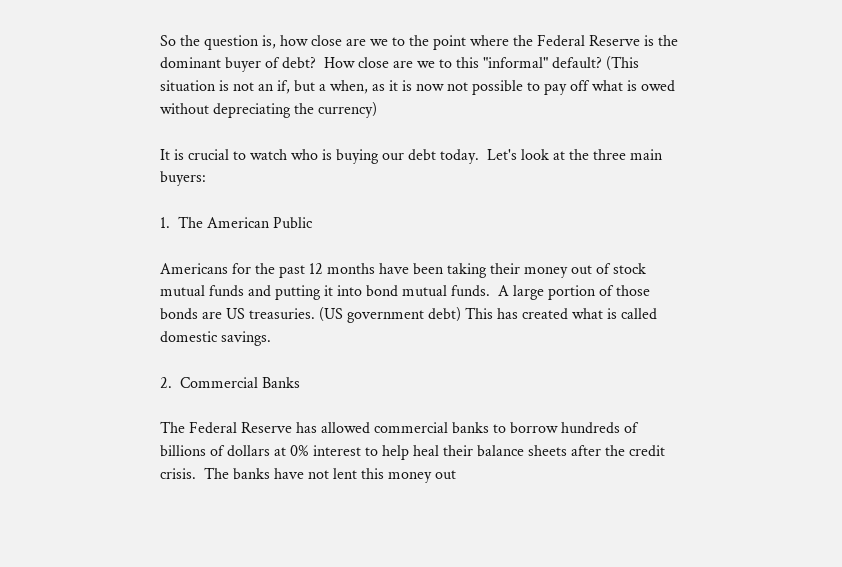So the question is, how close are we to the point where the Federal Reserve is the dominant buyer of debt?  How close are we to this "informal" default? (This situation is not an if, but a when, as it is now not possible to pay off what is owed without depreciating the currency)

It is crucial to watch who is buying our debt today.  Let's look at the three main buyers:

1.  The American Public

Americans for the past 12 months have been taking their money out of stock mutual funds and putting it into bond mutual funds.  A large portion of those bonds are US treasuries. (US government debt) This has created what is called domestic savings.

2.  Commercial Banks

The Federal Reserve has allowed commercial banks to borrow hundreds of billions of dollars at 0% interest to help heal their balance sheets after the credit crisis.  The banks have not lent this money out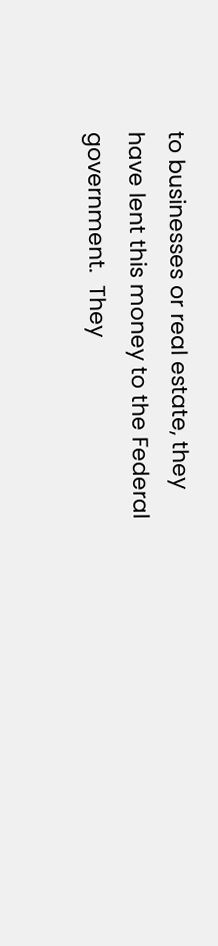to businesses or real estate, they have lent this money to the Federal government.  They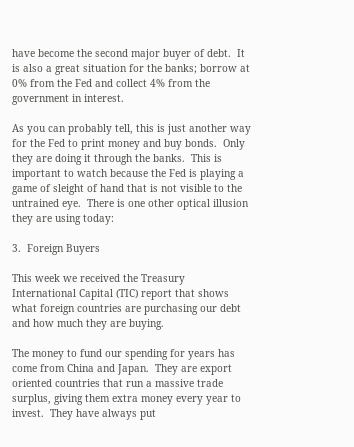have become the second major buyer of debt.  It is also a great situation for the banks; borrow at 0% from the Fed and collect 4% from the government in interest.

As you can probably tell, this is just another way for the Fed to print money and buy bonds.  Only they are doing it through the banks.  This is important to watch because the Fed is playing a game of sleight of hand that is not visible to the untrained eye.  There is one other optical illusion they are using today:

3.  Foreign Buyers

This week we received the Treasury International Capital (TIC) report that shows what foreign countries are purchasing our debt and how much they are buying.

The money to fund our spending for years has come from China and Japan.  They are export oriented countries that run a massive trade surplus, giving them extra money every year to invest.  They have always put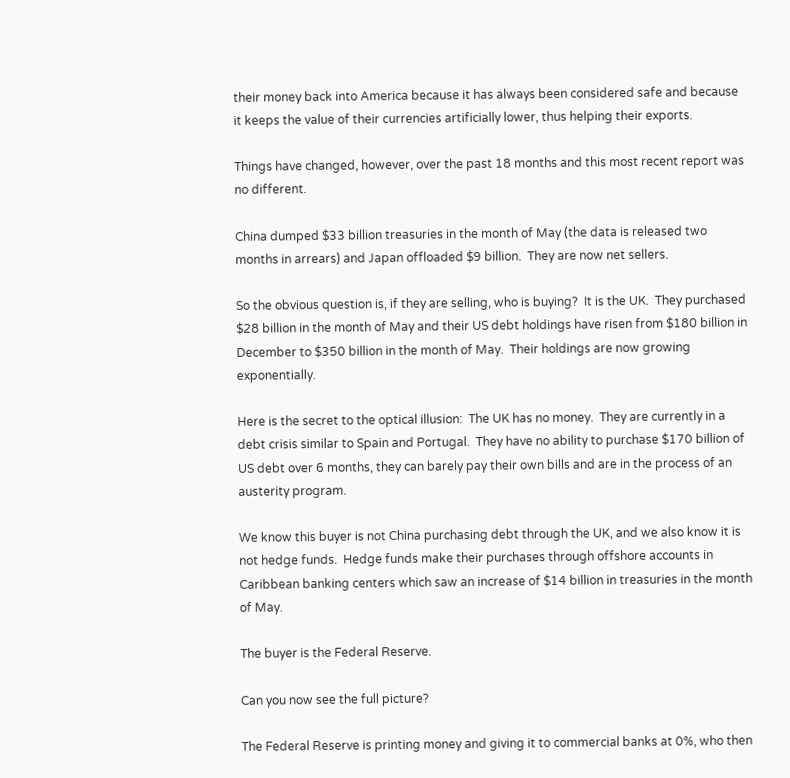their money back into America because it has always been considered safe and because it keeps the value of their currencies artificially lower, thus helping their exports.

Things have changed, however, over the past 18 months and this most recent report was no different.

China dumped $33 billion treasuries in the month of May (the data is released two months in arrears) and Japan offloaded $9 billion.  They are now net sellers.

So the obvious question is, if they are selling, who is buying?  It is the UK.  They purchased $28 billion in the month of May and their US debt holdings have risen from $180 billion in December to $350 billion in the month of May.  Their holdings are now growing exponentially.

Here is the secret to the optical illusion:  The UK has no money.  They are currently in a debt crisis similar to Spain and Portugal.  They have no ability to purchase $170 billion of US debt over 6 months, they can barely pay their own bills and are in the process of an austerity program.

We know this buyer is not China purchasing debt through the UK, and we also know it is not hedge funds.  Hedge funds make their purchases through offshore accounts in Caribbean banking centers which saw an increase of $14 billion in treasuries in the month of May.

The buyer is the Federal Reserve.

Can you now see the full picture?

The Federal Reserve is printing money and giving it to commercial banks at 0%, who then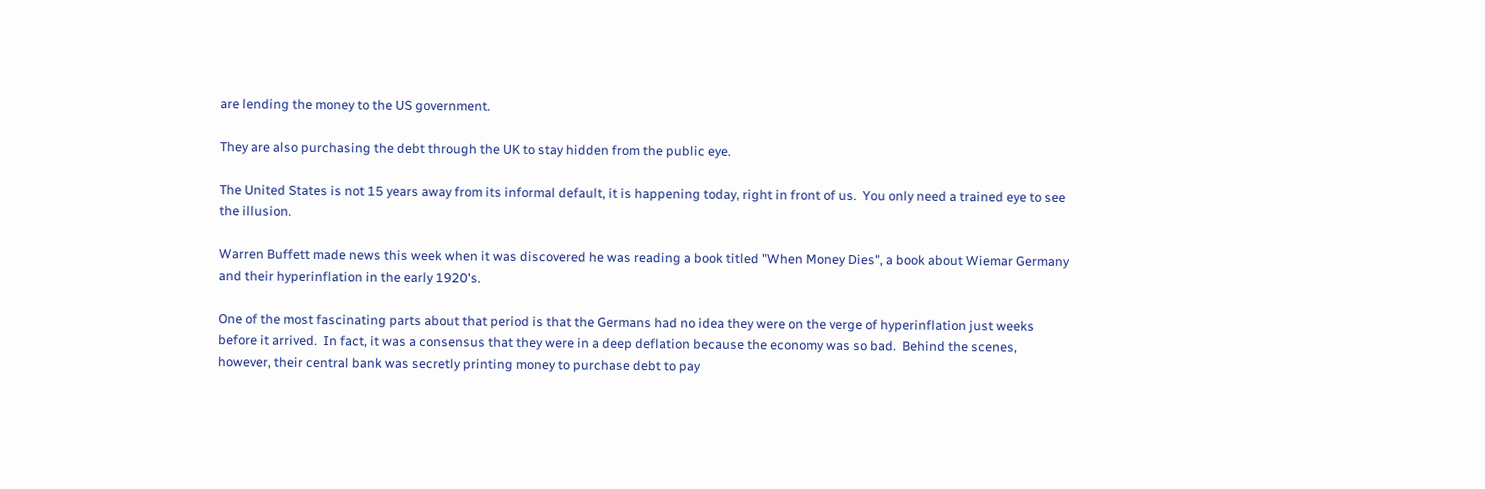are lending the money to the US government.

They are also purchasing the debt through the UK to stay hidden from the public eye.

The United States is not 15 years away from its informal default, it is happening today, right in front of us.  You only need a trained eye to see the illusion.

Warren Buffett made news this week when it was discovered he was reading a book titled "When Money Dies", a book about Wiemar Germany and their hyperinflation in the early 1920's.

One of the most fascinating parts about that period is that the Germans had no idea they were on the verge of hyperinflation just weeks before it arrived.  In fact, it was a consensus that they were in a deep deflation because the economy was so bad.  Behind the scenes, however, their central bank was secretly printing money to purchase debt to pay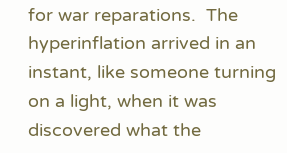for war reparations.  The hyperinflation arrived in an instant, like someone turning on a light, when it was discovered what the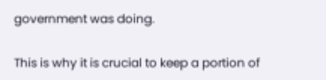government was doing.

This is why it is crucial to keep a portion of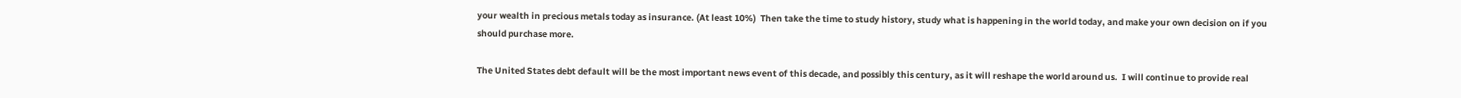your wealth in precious metals today as insurance. (At least 10%)  Then take the time to study history, study what is happening in the world today, and make your own decision on if you should purchase more.

The United States debt default will be the most important news event of this decade, and possibly this century, as it will reshape the world around us.  I will continue to provide real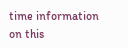time information on this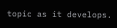topic as it develops.